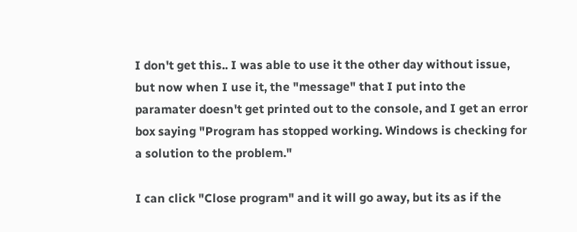I don't get this.. I was able to use it the other day without issue, but now when I use it, the "message" that I put into the paramater doesn't get printed out to the console, and I get an error box saying "Program has stopped working. Windows is checking for a solution to the problem."

I can click "Close program" and it will go away, but its as if the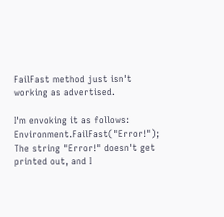FailFast method just isn't working as advertised.

I'm envoking it as follows: Environment.FailFast("Error!"); The string "Error!" doesn't get printed out, and I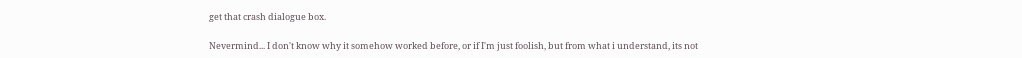get that crash dialogue box.

Nevermind... I don't know why it somehow worked before, or if I'm just foolish, but from what i understand, its not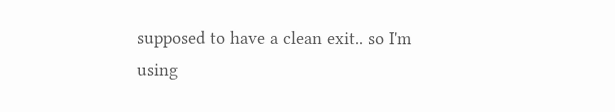supposed to have a clean exit.. so I'm using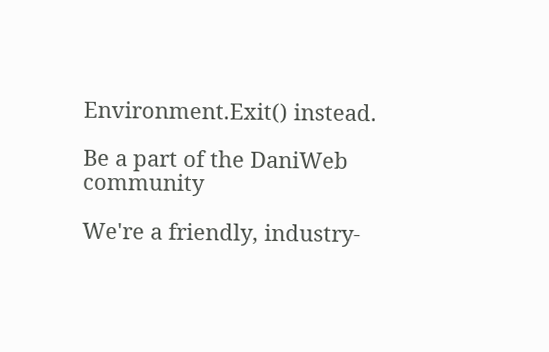Environment.Exit() instead.

Be a part of the DaniWeb community

We're a friendly, industry-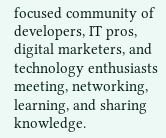focused community of developers, IT pros, digital marketers, and technology enthusiasts meeting, networking, learning, and sharing knowledge.